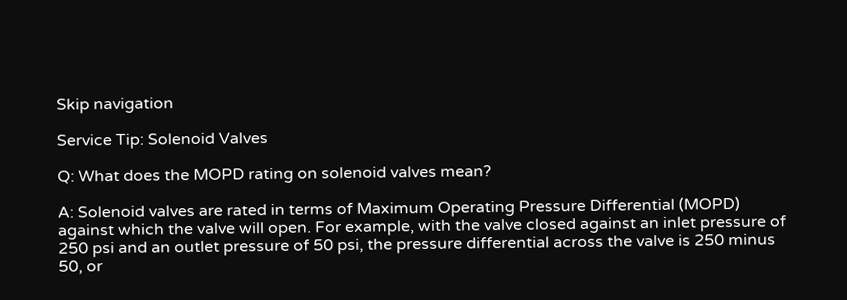Skip navigation

Service Tip: Solenoid Valves

Q: What does the MOPD rating on solenoid valves mean?

A: Solenoid valves are rated in terms of Maximum Operating Pressure Differential (MOPD) against which the valve will open. For example, with the valve closed against an inlet pressure of 250 psi and an outlet pressure of 50 psi, the pressure differential across the valve is 250 minus 50, or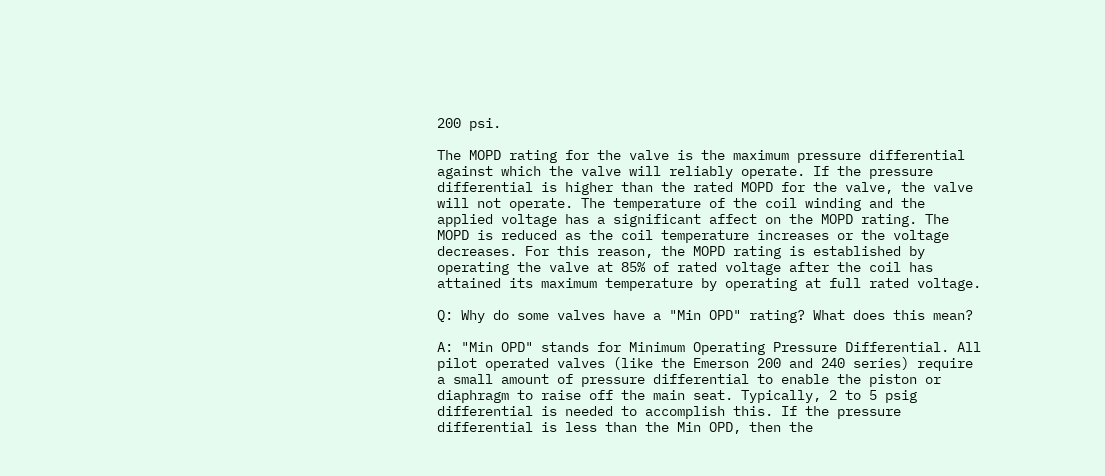200 psi.

The MOPD rating for the valve is the maximum pressure differential against which the valve will reliably operate. If the pressure differential is higher than the rated MOPD for the valve, the valve will not operate. The temperature of the coil winding and the applied voltage has a significant affect on the MOPD rating. The MOPD is reduced as the coil temperature increases or the voltage decreases. For this reason, the MOPD rating is established by operating the valve at 85% of rated voltage after the coil has attained its maximum temperature by operating at full rated voltage.

Q: Why do some valves have a "Min OPD" rating? What does this mean?

A: "Min OPD" stands for Minimum Operating Pressure Differential. All pilot operated valves (like the Emerson 200 and 240 series) require a small amount of pressure differential to enable the piston or diaphragm to raise off the main seat. Typically, 2 to 5 psig differential is needed to accomplish this. If the pressure differential is less than the Min OPD, then the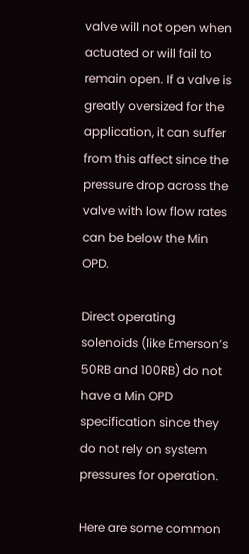valve will not open when actuated or will fail to remain open. If a valve is greatly oversized for the application, it can suffer from this affect since the pressure drop across the valve with low flow rates can be below the Min OPD.

Direct operating solenoids (like Emerson’s 50RB and 100RB) do not have a Min OPD specification since they do not rely on system pressures for operation.

Here are some common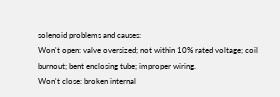solenoid problems and causes:
Won't open: valve oversized; not within 10% rated voltage; coil burnout; bent enclosing tube; improper wiring.
Won't close: broken internal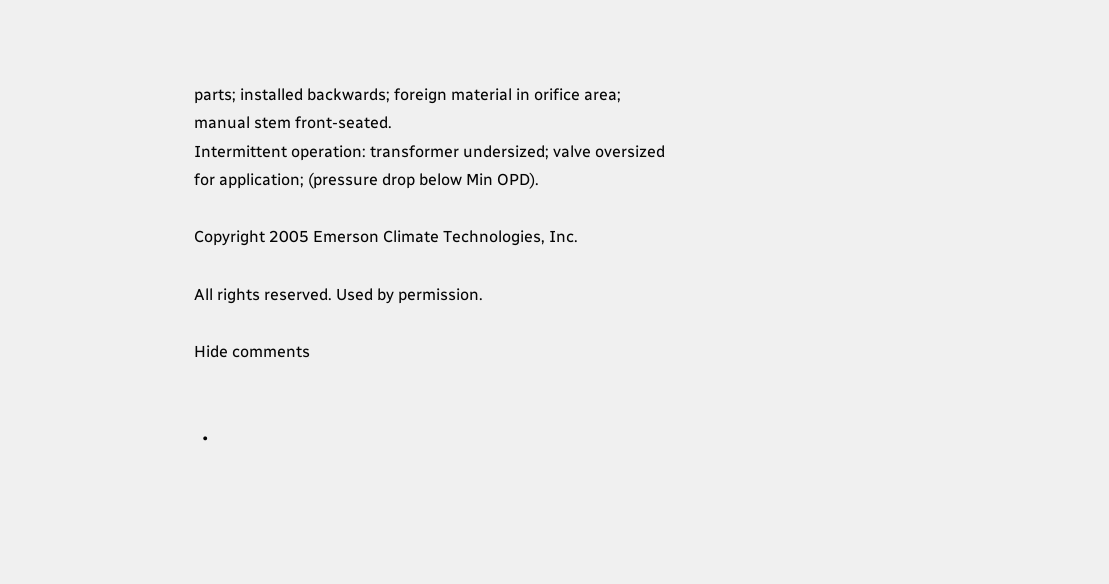parts; installed backwards; foreign material in orifice area; manual stem front-seated.
Intermittent operation: transformer undersized; valve oversized for application; (pressure drop below Min OPD).

Copyright 2005 Emerson Climate Technologies, Inc.

All rights reserved. Used by permission.

Hide comments


  •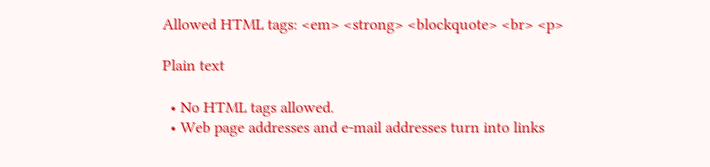Allowed HTML tags: <em> <strong> <blockquote> <br> <p>

Plain text

  • No HTML tags allowed.
  • Web page addresses and e-mail addresses turn into links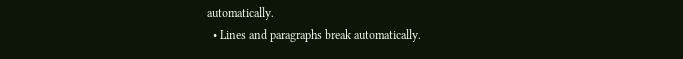automatically.
  • Lines and paragraphs break automatically.